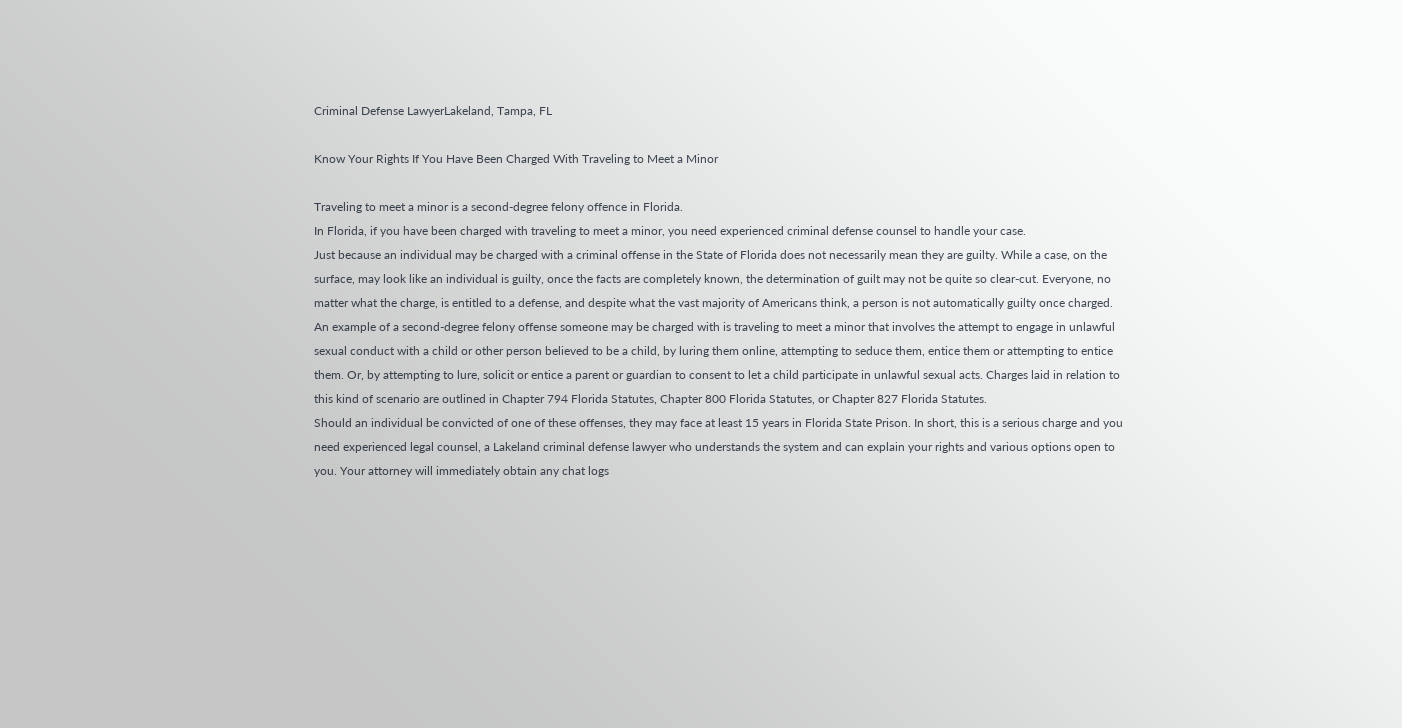Criminal Defense LawyerLakeland, Tampa, FL

Know Your Rights If You Have Been Charged With Traveling to Meet a Minor

Traveling to meet a minor is a second-degree felony offence in Florida.
In Florida, if you have been charged with traveling to meet a minor, you need experienced criminal defense counsel to handle your case.
Just because an individual may be charged with a criminal offense in the State of Florida does not necessarily mean they are guilty. While a case, on the surface, may look like an individual is guilty, once the facts are completely known, the determination of guilt may not be quite so clear-cut. Everyone, no matter what the charge, is entitled to a defense, and despite what the vast majority of Americans think, a person is not automatically guilty once charged.
An example of a second-degree felony offense someone may be charged with is traveling to meet a minor that involves the attempt to engage in unlawful sexual conduct with a child or other person believed to be a child, by luring them online, attempting to seduce them, entice them or attempting to entice them. Or, by attempting to lure, solicit or entice a parent or guardian to consent to let a child participate in unlawful sexual acts. Charges laid in relation to this kind of scenario are outlined in Chapter 794 Florida Statutes, Chapter 800 Florida Statutes, or Chapter 827 Florida Statutes.
Should an individual be convicted of one of these offenses, they may face at least 15 years in Florida State Prison. In short, this is a serious charge and you need experienced legal counsel, a Lakeland criminal defense lawyer who understands the system and can explain your rights and various options open to you. Your attorney will immediately obtain any chat logs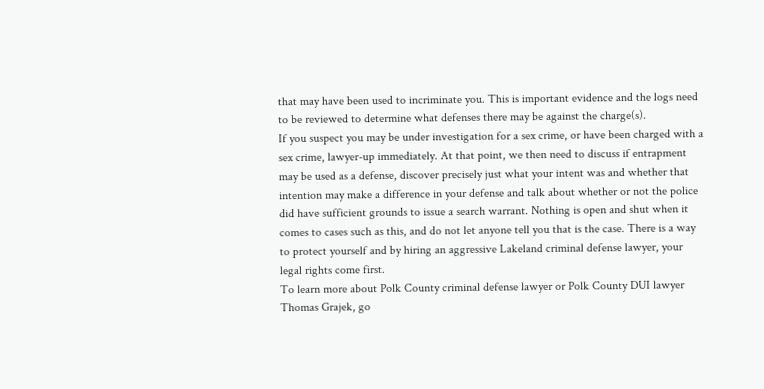that may have been used to incriminate you. This is important evidence and the logs need to be reviewed to determine what defenses there may be against the charge(s).
If you suspect you may be under investigation for a sex crime, or have been charged with a sex crime, lawyer-up immediately. At that point, we then need to discuss if entrapment may be used as a defense, discover precisely just what your intent was and whether that intention may make a difference in your defense and talk about whether or not the police did have sufficient grounds to issue a search warrant. Nothing is open and shut when it comes to cases such as this, and do not let anyone tell you that is the case. There is a way to protect yourself and by hiring an aggressive Lakeland criminal defense lawyer, your legal rights come first.
To learn more about Polk County criminal defense lawyer or Polk County DUI lawyer Thomas Grajek, go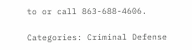to or call 863-688-4606.

Categories: Criminal Defense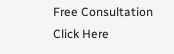Free Consultation Click Here